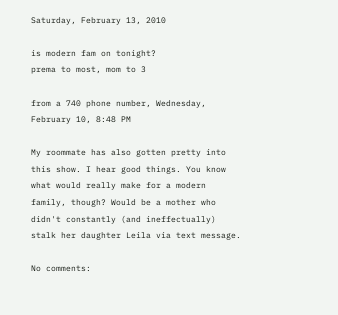Saturday, February 13, 2010

is modern fam on tonight?
prema to most, mom to 3

from a 740 phone number, Wednesday, February 10, 8:48 PM

My roommate has also gotten pretty into this show. I hear good things. You know what would really make for a modern family, though? Would be a mother who didn't constantly (and ineffectually) stalk her daughter Leila via text message.

No comments: